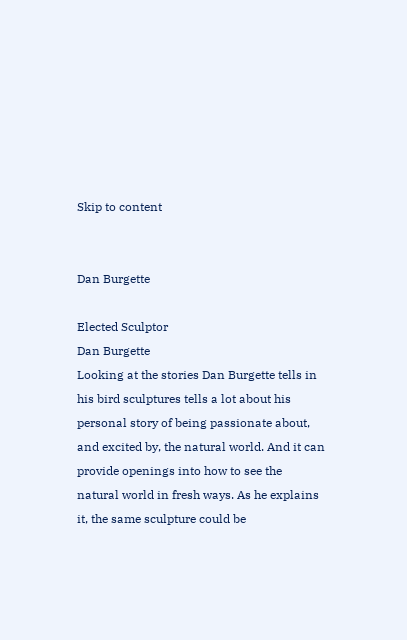Skip to content


Dan Burgette

Elected Sculptor
Dan Burgette
Looking at the stories Dan Burgette tells in his bird sculptures tells a lot about his personal story of being passionate about, and excited by, the natural world. And it can provide openings into how to see the natural world in fresh ways. As he explains it, the same sculpture could be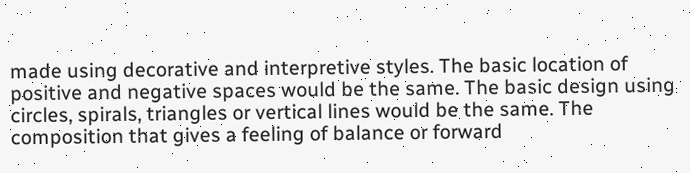made using decorative and interpretive styles. The basic location of positive and negative spaces would be the same. The basic design using circles, spirals, triangles or vertical lines would be the same. The composition that gives a feeling of balance or forward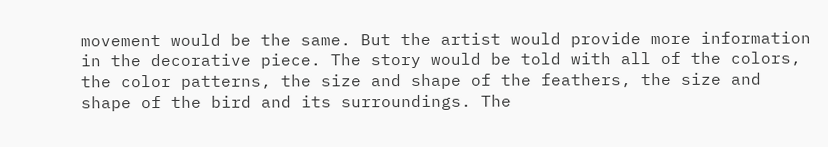movement would be the same. But the artist would provide more information in the decorative piece. The story would be told with all of the colors, the color patterns, the size and shape of the feathers, the size and shape of the bird and its surroundings. The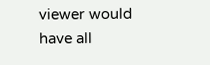viewer would have all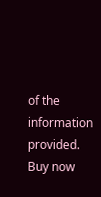of the information provided.
Buy now